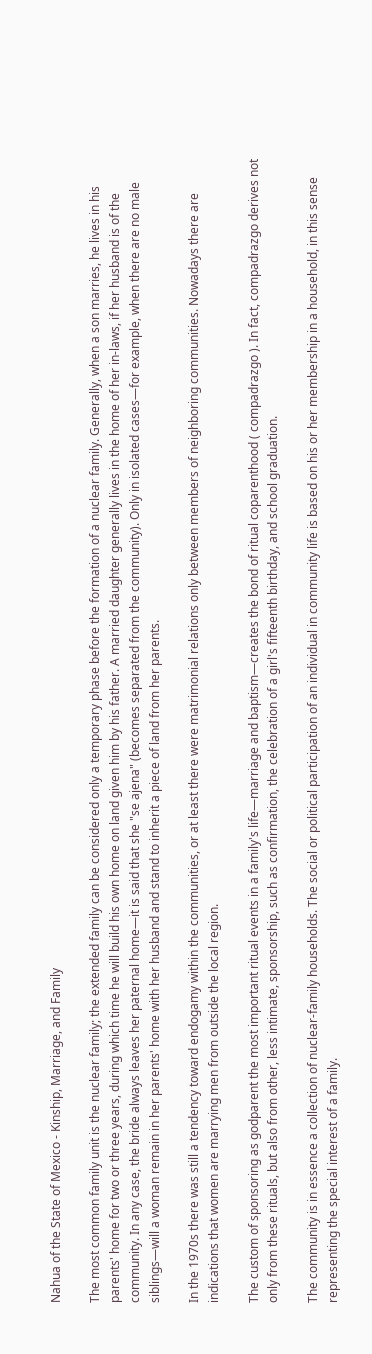Nahua of the State of Mexico - Kinship, Marriage, and Family

The most common family unit is the nuclear family; the extended family can be considered only a temporary phase before the formation of a nuclear family. Generally, when a son marries, he lives in his parents' home for two or three years, during which time he will build his own home on land given him by his father. A married daughter generally lives in the home of her in-laws, if her husband is of the community. In any case, the bride always leaves her paternal home—it is said that she "se ajena" (becomes separated from the community). Only in isolated cases—for example, when there are no male siblings—will a woman remain in her parents' home with her husband and stand to inherit a piece of land from her parents.

In the 1970s there was still a tendency toward endogamy within the communities, or at least there were matrimonial relations only between members of neighboring communities. Nowadays there are indications that women are marrying men from outside the local region.

The custom of sponsoring as godparent the most important ritual events in a family's life—marriage and baptism—creates the bond of ritual coparenthood ( compadrazgo ). In fact, compadrazgo derives not only from these rituals, but also from other, less intimate, sponsorship, such as confirmation, the celebration of a girl's fifteenth birthday, and school graduation.

The community is in essence a collection of nuclear-family households. The social or political participation of an individual in community life is based on his or her membership in a household, in this sense representing the special interest of a family.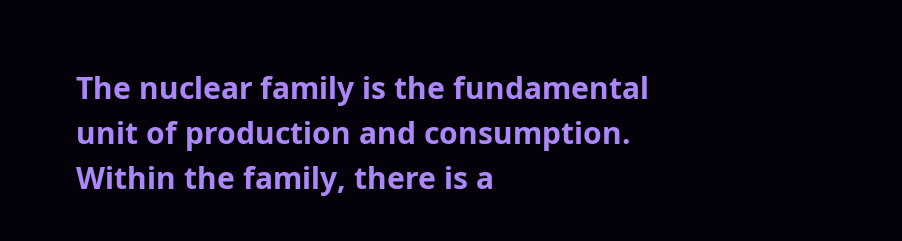The nuclear family is the fundamental unit of production and consumption. Within the family, there is a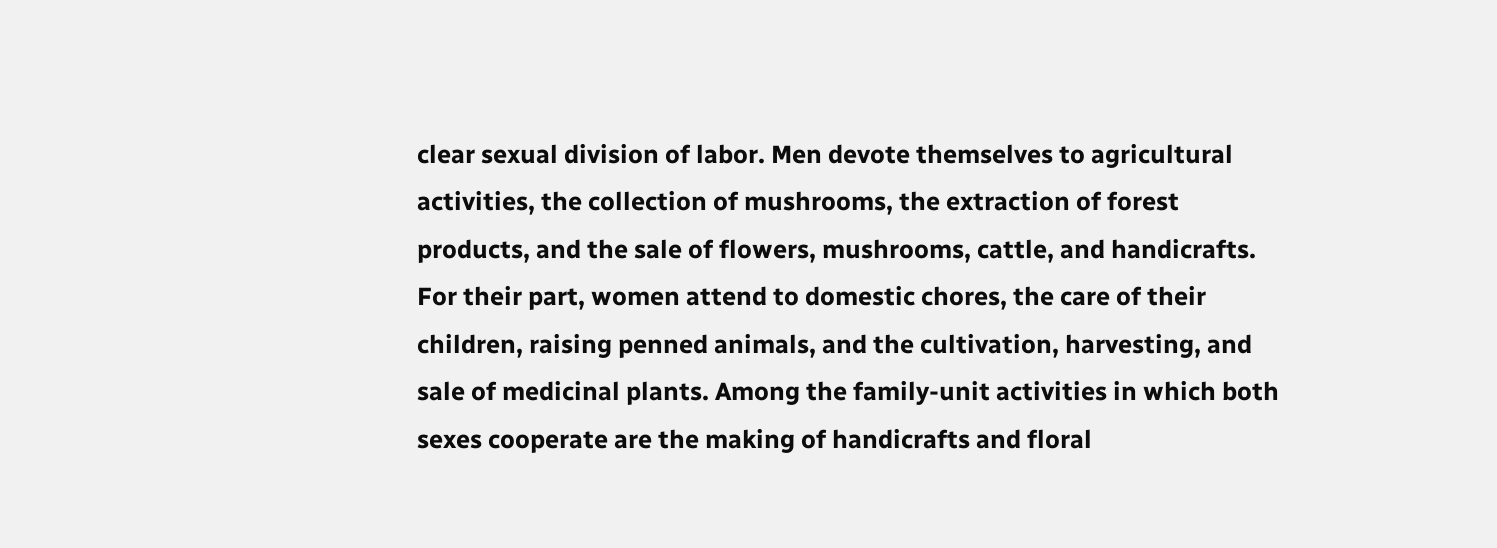clear sexual division of labor. Men devote themselves to agricultural activities, the collection of mushrooms, the extraction of forest products, and the sale of flowers, mushrooms, cattle, and handicrafts. For their part, women attend to domestic chores, the care of their children, raising penned animals, and the cultivation, harvesting, and sale of medicinal plants. Among the family-unit activities in which both sexes cooperate are the making of handicrafts and floral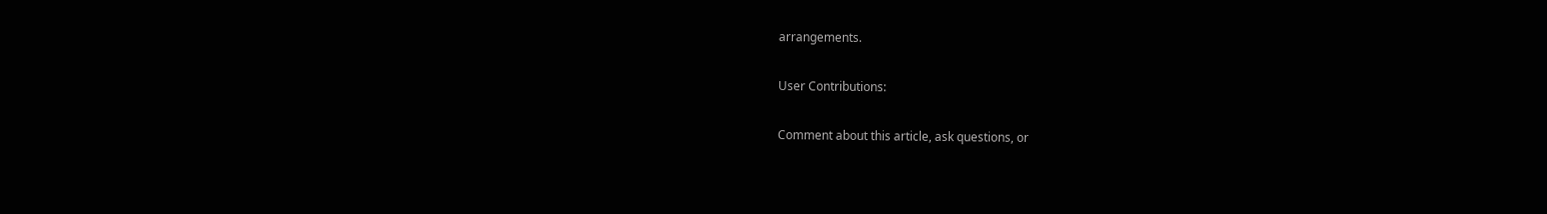arrangements.

User Contributions:

Comment about this article, ask questions, or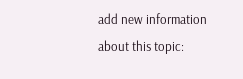add new information about this topic: